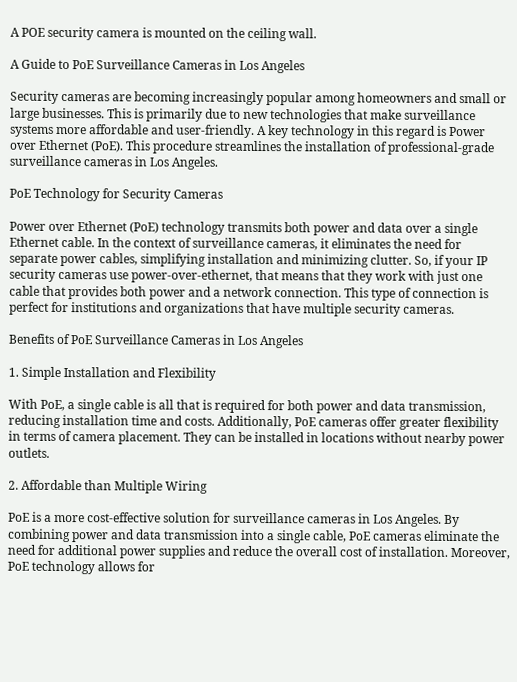A POE security camera is mounted on the ceiling wall.

A Guide to PoE Surveillance Cameras in Los Angeles

Security cameras are becoming increasingly popular among homeowners and small or large businesses. This is primarily due to new technologies that make surveillance systems more affordable and user-friendly. A key technology in this regard is Power over Ethernet (PoE). This procedure streamlines the installation of professional-grade surveillance cameras in Los Angeles.

PoE Technology for Security Cameras

Power over Ethernet (PoE) technology transmits both power and data over a single Ethernet cable. In the context of surveillance cameras, it eliminates the need for separate power cables, simplifying installation and minimizing clutter. So, if your IP security cameras use power-over-ethernet, that means that they work with just one cable that provides both power and a network connection. This type of connection is perfect for institutions and organizations that have multiple security cameras.

Benefits of PoE Surveillance Cameras in Los Angeles

1. Simple Installation and Flexibility

With PoE, a single cable is all that is required for both power and data transmission, reducing installation time and costs. Additionally, PoE cameras offer greater flexibility in terms of camera placement. They can be installed in locations without nearby power outlets.

2. Affordable than Multiple Wiring

PoE is a more cost-effective solution for surveillance cameras in Los Angeles. By combining power and data transmission into a single cable, PoE cameras eliminate the need for additional power supplies and reduce the overall cost of installation. Moreover, PoE technology allows for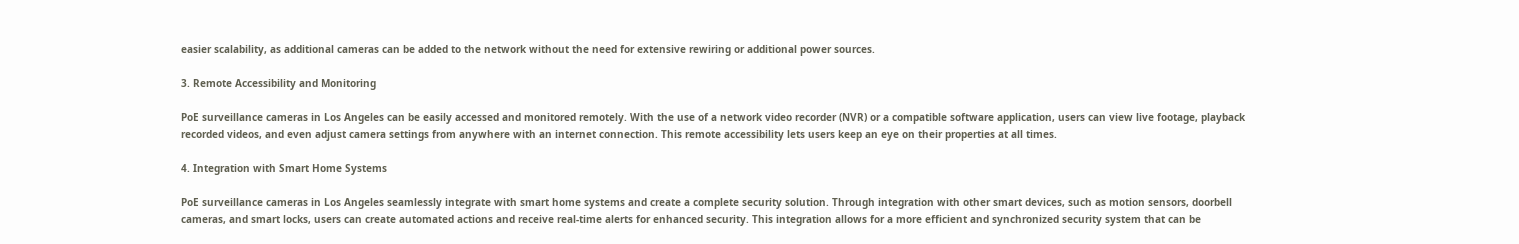easier scalability, as additional cameras can be added to the network without the need for extensive rewiring or additional power sources.

3. Remote Accessibility and Monitoring

PoE surveillance cameras in Los Angeles can be easily accessed and monitored remotely. With the use of a network video recorder (NVR) or a compatible software application, users can view live footage, playback recorded videos, and even adjust camera settings from anywhere with an internet connection. This remote accessibility lets users keep an eye on their properties at all times.

4. Integration with Smart Home Systems

PoE surveillance cameras in Los Angeles seamlessly integrate with smart home systems and create a complete security solution. Through integration with other smart devices, such as motion sensors, doorbell cameras, and smart locks, users can create automated actions and receive real-time alerts for enhanced security. This integration allows for a more efficient and synchronized security system that can be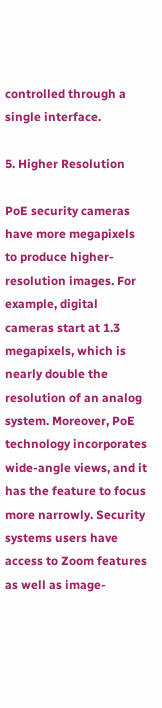controlled through a single interface.

5. Higher Resolution

PoE security cameras have more megapixels to produce higher-resolution images. For example, digital cameras start at 1.3 megapixels, which is nearly double the resolution of an analog system. Moreover, PoE technology incorporates wide-angle views, and it has the feature to focus more narrowly. Security systems users have access to Zoom features as well as image-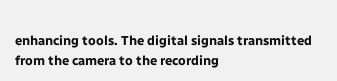enhancing tools. The digital signals transmitted from the camera to the recording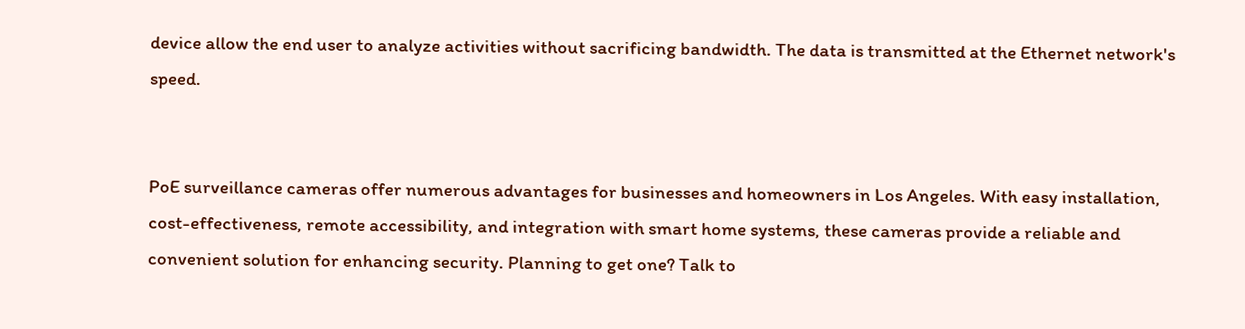device allow the end user to analyze activities without sacrificing bandwidth. The data is transmitted at the Ethernet network's speed.


PoE surveillance cameras offer numerous advantages for businesses and homeowners in Los Angeles. With easy installation, cost-effectiveness, remote accessibility, and integration with smart home systems, these cameras provide a reliable and convenient solution for enhancing security. Planning to get one? Talk to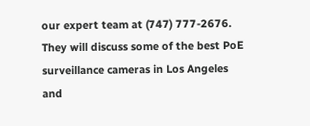our expert team at (747) 777-2676. They will discuss some of the best PoE surveillance cameras in Los Angeles and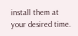install them at your desired time.